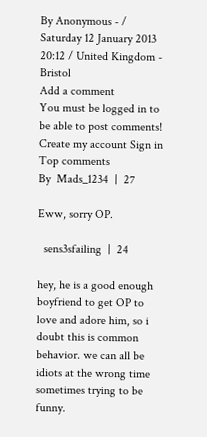By Anonymous - / Saturday 12 January 2013 20:12 / United Kingdom - Bristol
Add a comment
You must be logged in to be able to post comments!
Create my account Sign in
Top comments
By  Mads_1234  |  27

Eww, sorry OP.

  sens3sfailing  |  24

hey, he is a good enough boyfriend to get OP to love and adore him, so i doubt this is common behavior. we can all be idiots at the wrong time sometimes trying to be funny.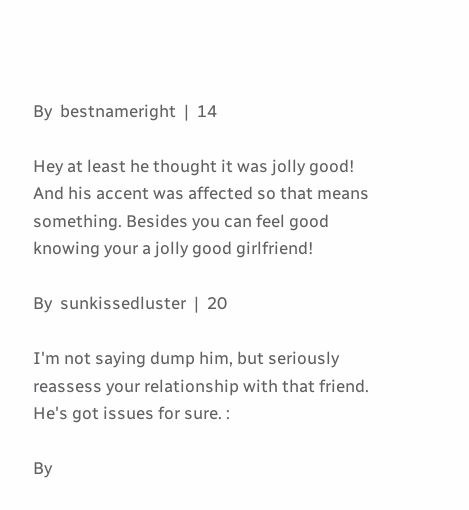By  bestnameright  |  14

Hey at least he thought it was jolly good! And his accent was affected so that means something. Besides you can feel good knowing your a jolly good girlfriend!

By  sunkissedluster  |  20

I'm not saying dump him, but seriously reassess your relationship with that friend. He's got issues for sure. :

By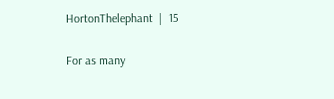HortonThelephant  |  15

For as many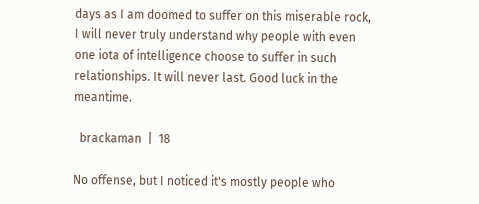days as I am doomed to suffer on this miserable rock, I will never truly understand why people with even one iota of intelligence choose to suffer in such relationships. It will never last. Good luck in the meantime.

  brackaman  |  18

No offense, but I noticed it's mostly people who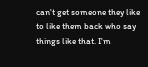can't get someone they like to like them back who say things like that. I'm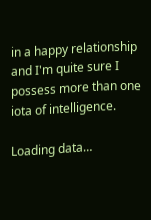in a happy relationship and I'm quite sure I possess more than one iota of intelligence.

Loading data…